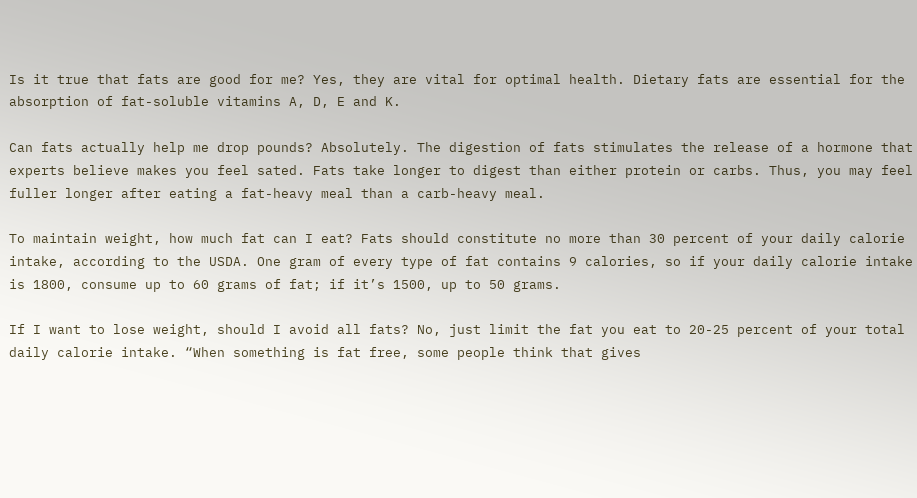Is it true that fats are good for me? Yes, they are vital for optimal health. Dietary fats are essential for the absorption of fat-soluble vitamins A, D, E and K.

Can fats actually help me drop pounds? Absolutely. The digestion of fats stimulates the release of a hormone that experts believe makes you feel sated. Fats take longer to digest than either protein or carbs. Thus, you may feel fuller longer after eating a fat-heavy meal than a carb-heavy meal.

To maintain weight, how much fat can I eat? Fats should constitute no more than 30 percent of your daily calorie intake, according to the USDA. One gram of every type of fat contains 9 calories, so if your daily calorie intake is 1800, consume up to 60 grams of fat; if it’s 1500, up to 50 grams.

If I want to lose weight, should I avoid all fats? No, just limit the fat you eat to 20-25 percent of your total daily calorie intake. “When something is fat free, some people think that gives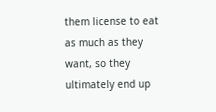them license to eat as much as they want, so they ultimately end up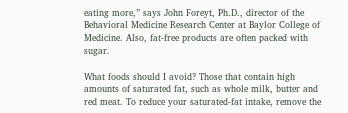eating more,” says John Foreyt, Ph.D., director of the Behavioral Medicine Research Center at Baylor College of Medicine. Also, fat-free products are often packed with sugar.

What foods should I avoid? Those that contain high amounts of saturated fat, such as whole milk, butter and red meat. To reduce your saturated-fat intake, remove the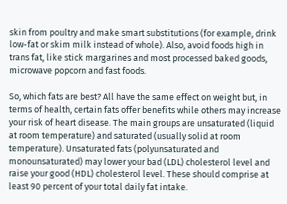skin from poultry and make smart substitutions (for example, drink low-fat or skim milk instead of whole). Also, avoid foods high in trans fat, like stick margarines and most processed baked goods, microwave popcorn and fast foods.

So, which fats are best? All have the same effect on weight but, in terms of health, certain fats offer benefits while others may increase your risk of heart disease. The main groups are unsaturated (liquid at room temperature) and saturated (usually solid at room temperature). Unsaturated fats (polyunsaturated and monounsaturated) may lower your bad (LDL) cholesterol level and raise your good (HDL) cholesterol level. These should comprise at least 90 percent of your total daily fat intake.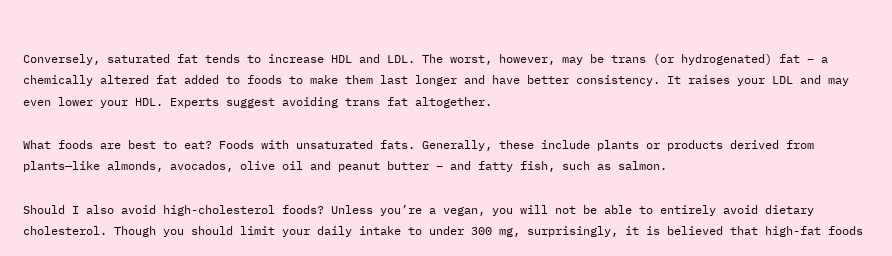Conversely, saturated fat tends to increase HDL and LDL. The worst, however, may be trans (or hydrogenated) fat – a chemically altered fat added to foods to make them last longer and have better consistency. It raises your LDL and may even lower your HDL. Experts suggest avoiding trans fat altogether.

What foods are best to eat? Foods with unsaturated fats. Generally, these include plants or products derived from plants—like almonds, avocados, olive oil and peanut butter – and fatty fish, such as salmon.

Should I also avoid high-cholesterol foods? Unless you’re a vegan, you will not be able to entirely avoid dietary cholesterol. Though you should limit your daily intake to under 300 mg, surprisingly, it is believed that high-fat foods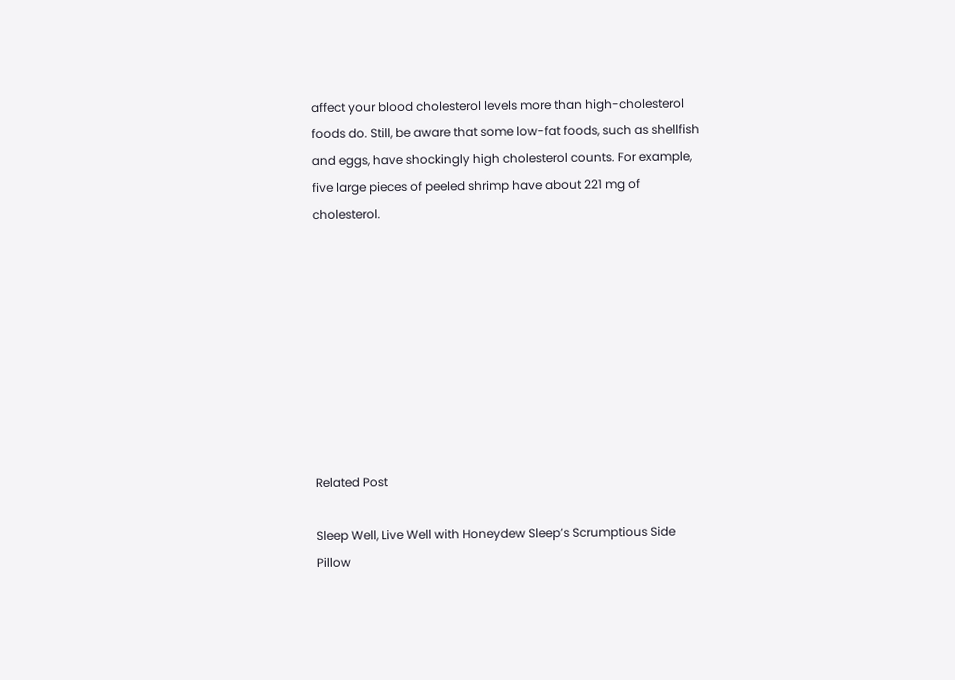affect your blood cholesterol levels more than high-cholesterol foods do. Still, be aware that some low-fat foods, such as shellfish and eggs, have shockingly high cholesterol counts. For example, five large pieces of peeled shrimp have about 221 mg of cholesterol.









Related Post

Sleep Well, Live Well with Honeydew Sleep’s Scrumptious Side Pillow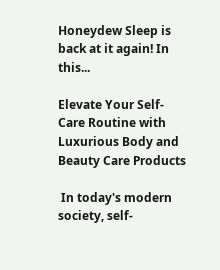Honeydew Sleep is back at it again! In this...

Elevate Your Self-Care Routine with Luxurious Body and Beauty Care Products

 In today's modern society, self-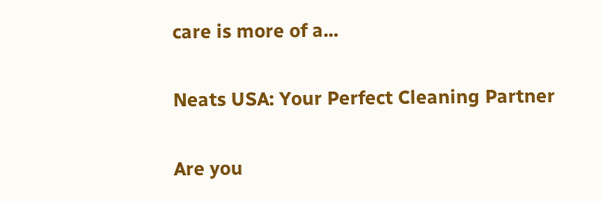care is more of a...

Neats USA: Your Perfect Cleaning Partner

Are you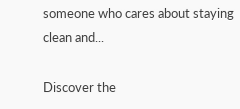someone who cares about staying clean and...

Discover the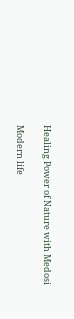Healing Power of Nature with Medosi

Modern life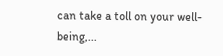can take a toll on your well-being,...